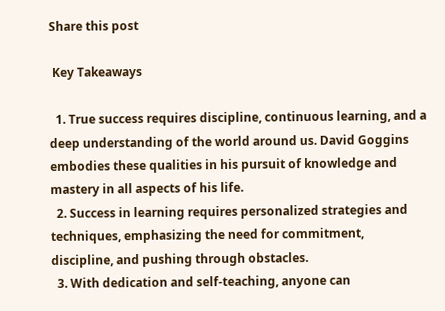Share this post

 Key Takeaways

  1. True success requires discipline, continuous learning, and a deep understanding of the world around us. David Goggins embodies these qualities in his pursuit of knowledge and mastery in all aspects of his life.
  2. Success in learning requires personalized strategies and techniques, emphasizing the need for commitment, discipline, and pushing through obstacles.
  3. With dedication and self-teaching, anyone can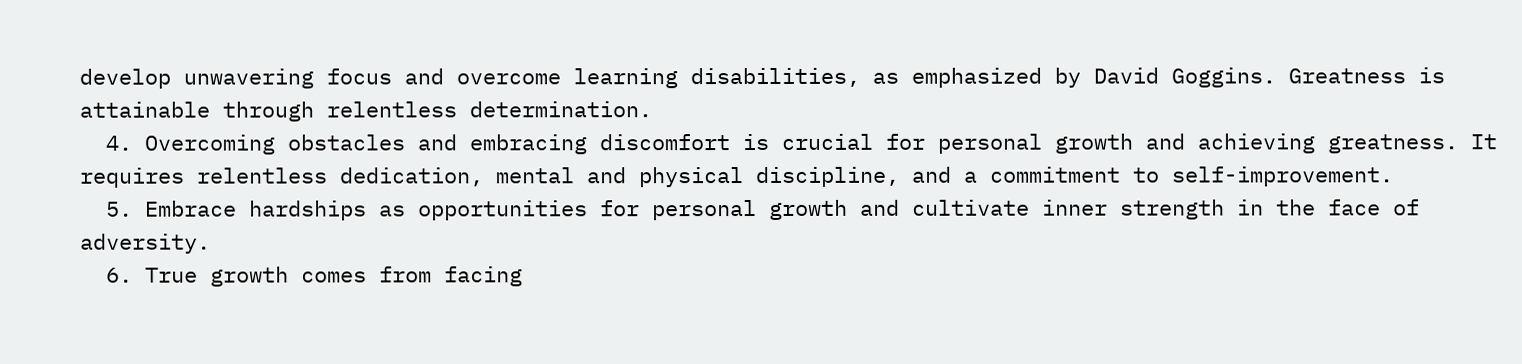develop unwavering focus and overcome learning disabilities, as emphasized by David Goggins. Greatness is attainable through relentless determination.
  4. Overcoming obstacles and embracing discomfort is crucial for personal growth and achieving greatness. It requires relentless dedication, mental and physical discipline, and a commitment to self-improvement.
  5. Embrace hardships as opportunities for personal growth and cultivate inner strength in the face of adversity.
  6. True growth comes from facing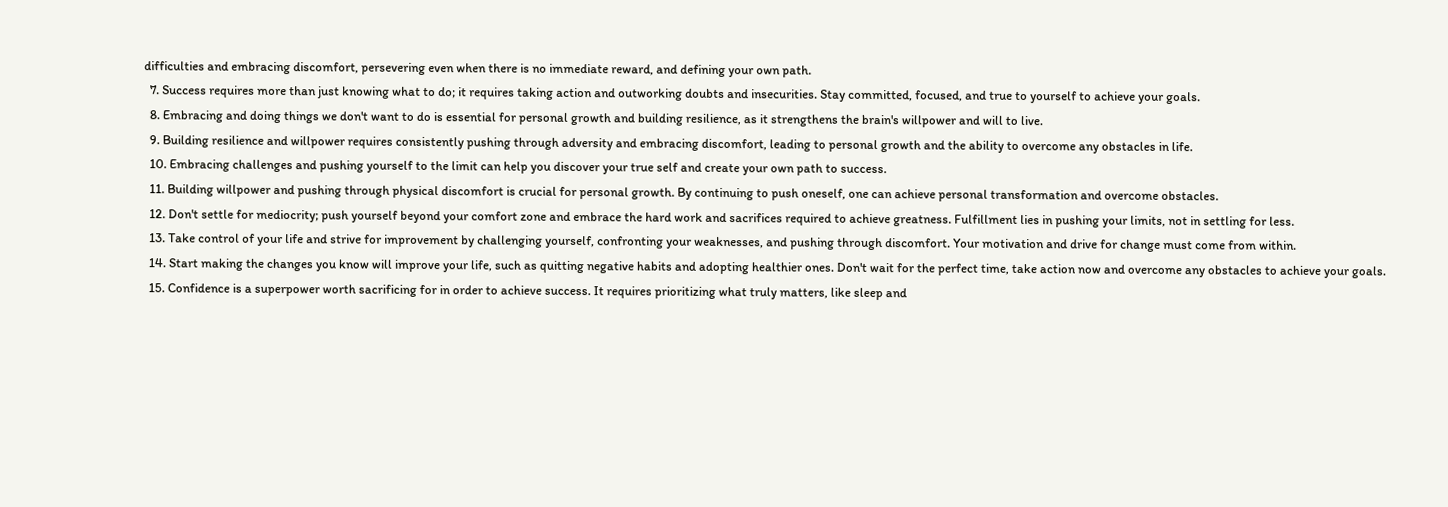difficulties and embracing discomfort, persevering even when there is no immediate reward, and defining your own path.
  7. Success requires more than just knowing what to do; it requires taking action and outworking doubts and insecurities. Stay committed, focused, and true to yourself to achieve your goals.
  8. Embracing and doing things we don't want to do is essential for personal growth and building resilience, as it strengthens the brain's willpower and will to live.
  9. Building resilience and willpower requires consistently pushing through adversity and embracing discomfort, leading to personal growth and the ability to overcome any obstacles in life.
  10. Embracing challenges and pushing yourself to the limit can help you discover your true self and create your own path to success.
  11. Building willpower and pushing through physical discomfort is crucial for personal growth. By continuing to push oneself, one can achieve personal transformation and overcome obstacles.
  12. Don't settle for mediocrity; push yourself beyond your comfort zone and embrace the hard work and sacrifices required to achieve greatness. Fulfillment lies in pushing your limits, not in settling for less.
  13. Take control of your life and strive for improvement by challenging yourself, confronting your weaknesses, and pushing through discomfort. Your motivation and drive for change must come from within.
  14. Start making the changes you know will improve your life, such as quitting negative habits and adopting healthier ones. Don't wait for the perfect time, take action now and overcome any obstacles to achieve your goals.
  15. Confidence is a superpower worth sacrificing for in order to achieve success. It requires prioritizing what truly matters, like sleep and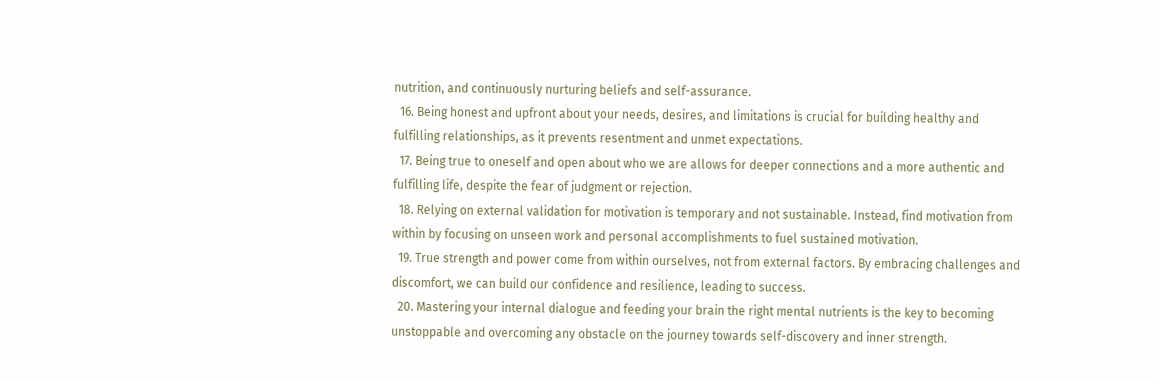nutrition, and continuously nurturing beliefs and self-assurance.
  16. Being honest and upfront about your needs, desires, and limitations is crucial for building healthy and fulfilling relationships, as it prevents resentment and unmet expectations.
  17. Being true to oneself and open about who we are allows for deeper connections and a more authentic and fulfilling life, despite the fear of judgment or rejection.
  18. Relying on external validation for motivation is temporary and not sustainable. Instead, find motivation from within by focusing on unseen work and personal accomplishments to fuel sustained motivation.
  19. True strength and power come from within ourselves, not from external factors. By embracing challenges and discomfort, we can build our confidence and resilience, leading to success.
  20. Mastering your internal dialogue and feeding your brain the right mental nutrients is the key to becoming unstoppable and overcoming any obstacle on the journey towards self-discovery and inner strength.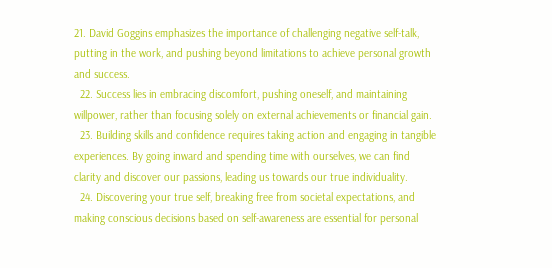21. David Goggins emphasizes the importance of challenging negative self-talk, putting in the work, and pushing beyond limitations to achieve personal growth and success.
  22. Success lies in embracing discomfort, pushing oneself, and maintaining willpower, rather than focusing solely on external achievements or financial gain.
  23. Building skills and confidence requires taking action and engaging in tangible experiences. By going inward and spending time with ourselves, we can find clarity and discover our passions, leading us towards our true individuality.
  24. Discovering your true self, breaking free from societal expectations, and making conscious decisions based on self-awareness are essential for personal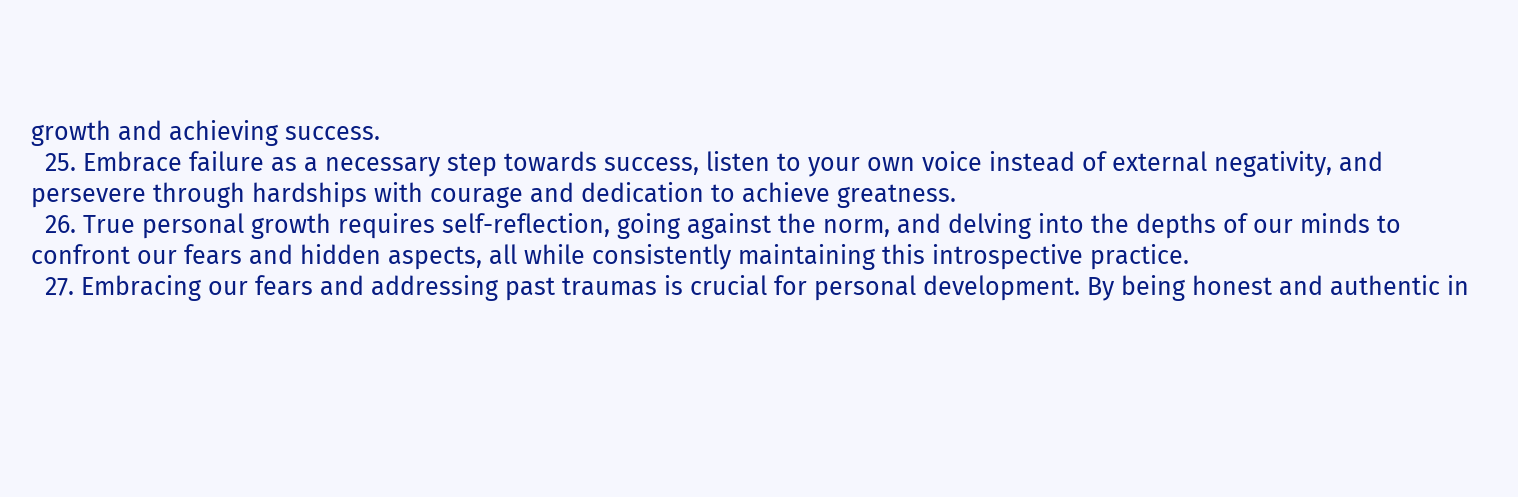growth and achieving success.
  25. Embrace failure as a necessary step towards success, listen to your own voice instead of external negativity, and persevere through hardships with courage and dedication to achieve greatness.
  26. True personal growth requires self-reflection, going against the norm, and delving into the depths of our minds to confront our fears and hidden aspects, all while consistently maintaining this introspective practice.
  27. Embracing our fears and addressing past traumas is crucial for personal development. By being honest and authentic in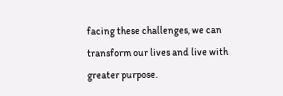facing these challenges, we can transform our lives and live with greater purpose.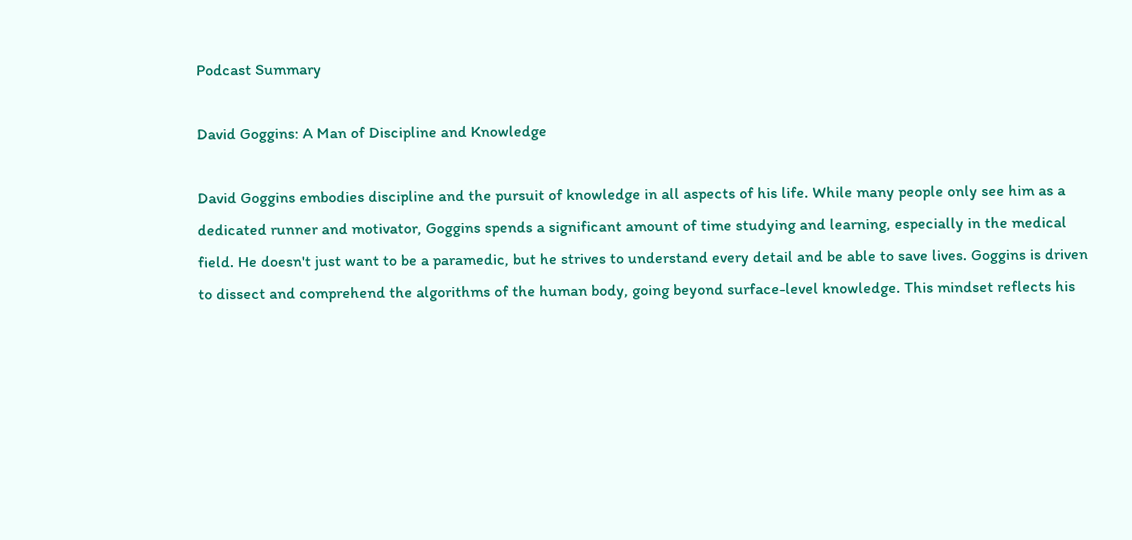Podcast Summary

David Goggins: A Man of Discipline and Knowledge

David Goggins embodies discipline and the pursuit of knowledge in all aspects of his life. While many people only see him as a dedicated runner and motivator, Goggins spends a significant amount of time studying and learning, especially in the medical field. He doesn't just want to be a paramedic, but he strives to understand every detail and be able to save lives. Goggins is driven to dissect and comprehend the algorithms of the human body, going beyond surface-level knowledge. This mindset reflects his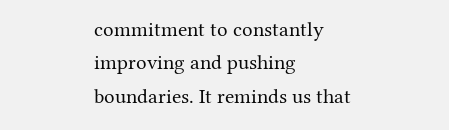commitment to constantly improving and pushing boundaries. It reminds us that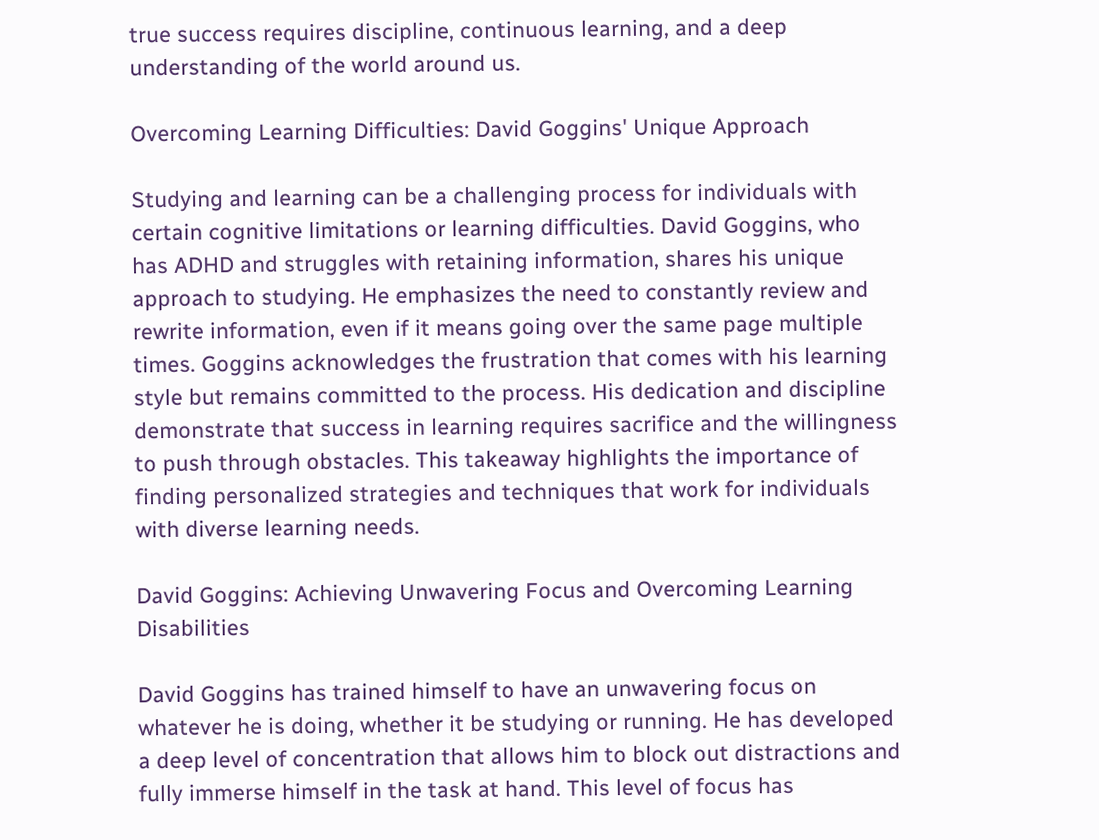true success requires discipline, continuous learning, and a deep understanding of the world around us.

Overcoming Learning Difficulties: David Goggins' Unique Approach

Studying and learning can be a challenging process for individuals with certain cognitive limitations or learning difficulties. David Goggins, who has ADHD and struggles with retaining information, shares his unique approach to studying. He emphasizes the need to constantly review and rewrite information, even if it means going over the same page multiple times. Goggins acknowledges the frustration that comes with his learning style but remains committed to the process. His dedication and discipline demonstrate that success in learning requires sacrifice and the willingness to push through obstacles. This takeaway highlights the importance of finding personalized strategies and techniques that work for individuals with diverse learning needs.

David Goggins: Achieving Unwavering Focus and Overcoming Learning Disabilities

David Goggins has trained himself to have an unwavering focus on whatever he is doing, whether it be studying or running. He has developed a deep level of concentration that allows him to block out distractions and fully immerse himself in the task at hand. This level of focus has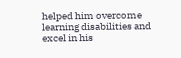helped him overcome learning disabilities and excel in his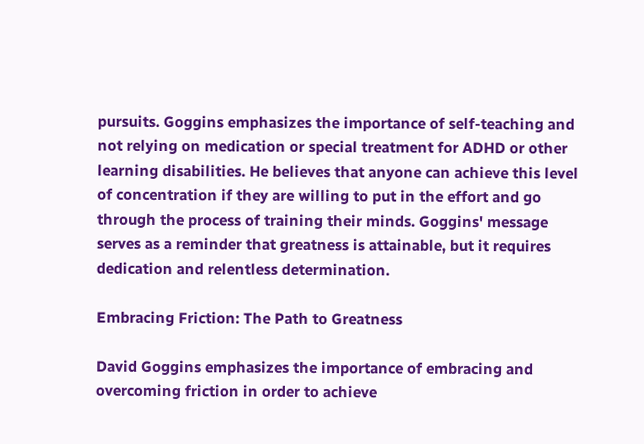pursuits. Goggins emphasizes the importance of self-teaching and not relying on medication or special treatment for ADHD or other learning disabilities. He believes that anyone can achieve this level of concentration if they are willing to put in the effort and go through the process of training their minds. Goggins' message serves as a reminder that greatness is attainable, but it requires dedication and relentless determination.

Embracing Friction: The Path to Greatness

David Goggins emphasizes the importance of embracing and overcoming friction in order to achieve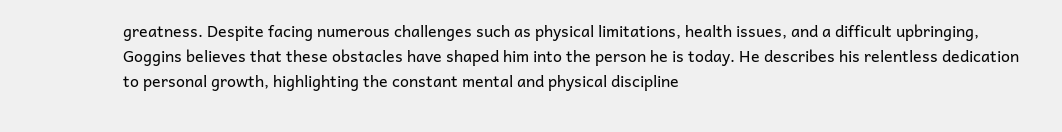greatness. Despite facing numerous challenges such as physical limitations, health issues, and a difficult upbringing, Goggins believes that these obstacles have shaped him into the person he is today. He describes his relentless dedication to personal growth, highlighting the constant mental and physical discipline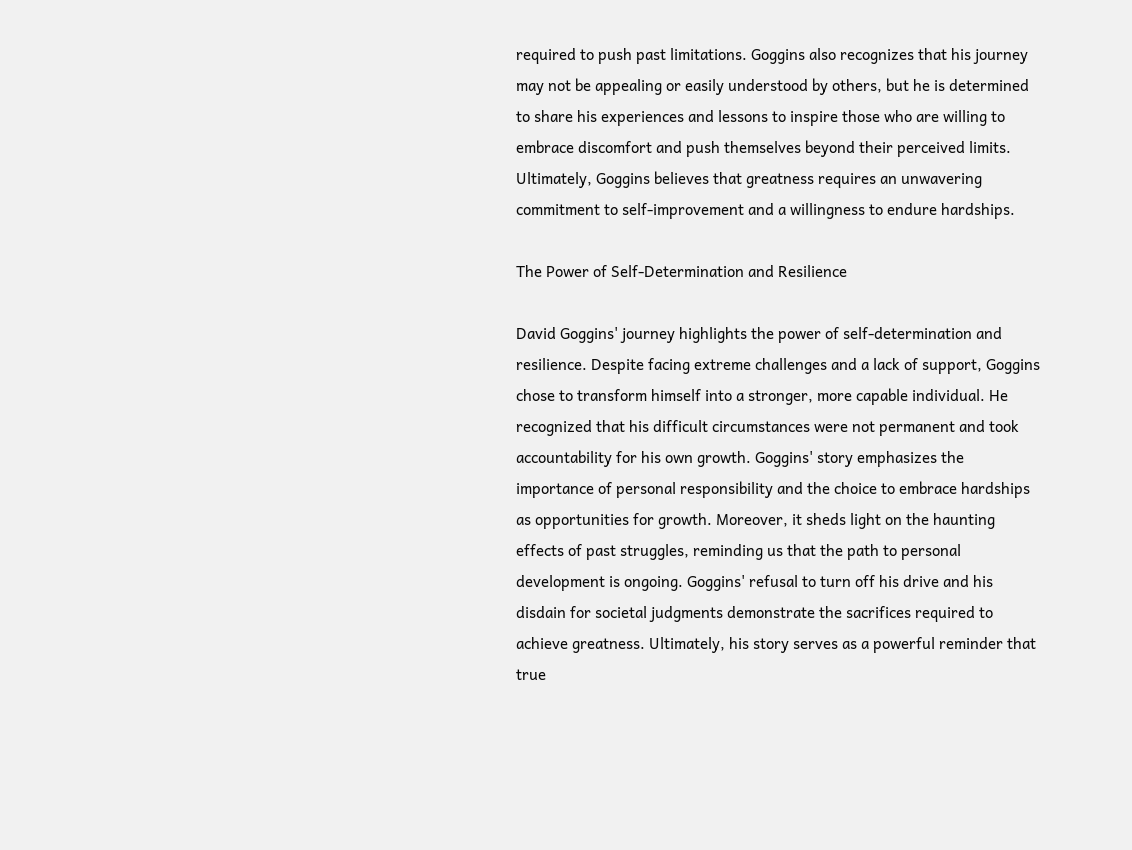required to push past limitations. Goggins also recognizes that his journey may not be appealing or easily understood by others, but he is determined to share his experiences and lessons to inspire those who are willing to embrace discomfort and push themselves beyond their perceived limits. Ultimately, Goggins believes that greatness requires an unwavering commitment to self-improvement and a willingness to endure hardships.

The Power of Self-Determination and Resilience

David Goggins' journey highlights the power of self-determination and resilience. Despite facing extreme challenges and a lack of support, Goggins chose to transform himself into a stronger, more capable individual. He recognized that his difficult circumstances were not permanent and took accountability for his own growth. Goggins' story emphasizes the importance of personal responsibility and the choice to embrace hardships as opportunities for growth. Moreover, it sheds light on the haunting effects of past struggles, reminding us that the path to personal development is ongoing. Goggins' refusal to turn off his drive and his disdain for societal judgments demonstrate the sacrifices required to achieve greatness. Ultimately, his story serves as a powerful reminder that true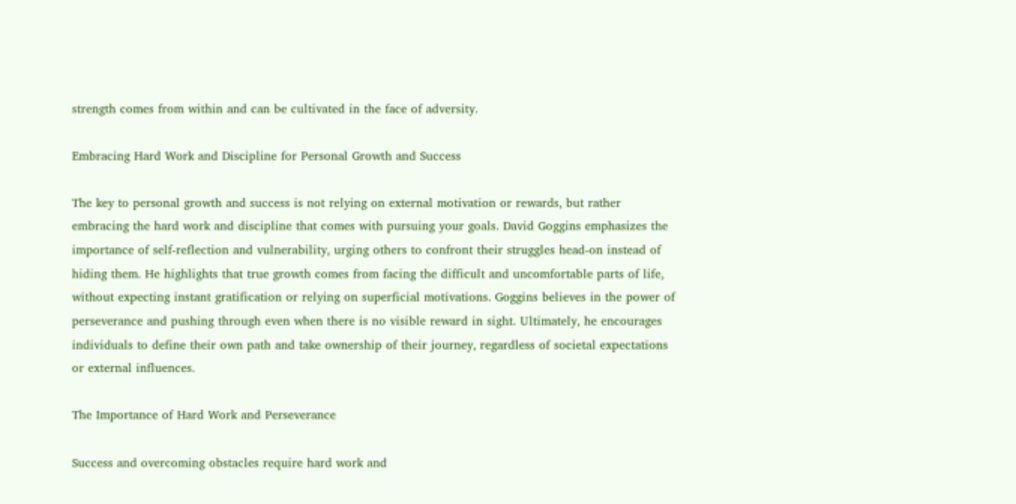strength comes from within and can be cultivated in the face of adversity.

Embracing Hard Work and Discipline for Personal Growth and Success

The key to personal growth and success is not relying on external motivation or rewards, but rather embracing the hard work and discipline that comes with pursuing your goals. David Goggins emphasizes the importance of self-reflection and vulnerability, urging others to confront their struggles head-on instead of hiding them. He highlights that true growth comes from facing the difficult and uncomfortable parts of life, without expecting instant gratification or relying on superficial motivations. Goggins believes in the power of perseverance and pushing through even when there is no visible reward in sight. Ultimately, he encourages individuals to define their own path and take ownership of their journey, regardless of societal expectations or external influences.

The Importance of Hard Work and Perseverance

Success and overcoming obstacles require hard work and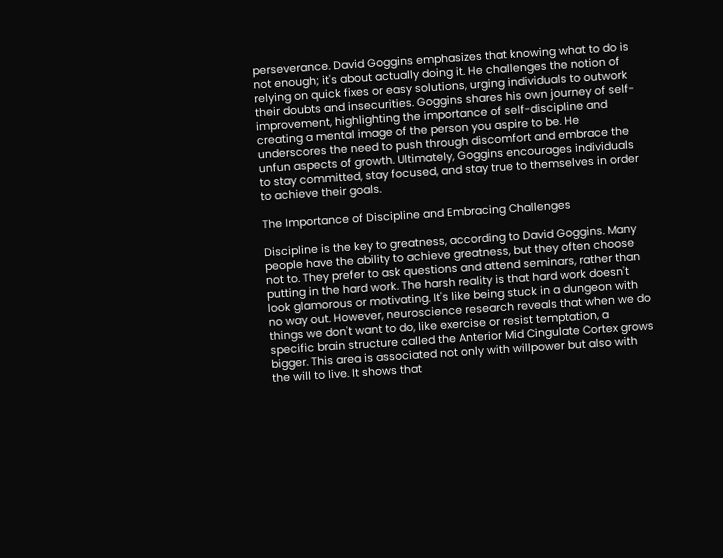perseverance. David Goggins emphasizes that knowing what to do is not enough; it's about actually doing it. He challenges the notion of relying on quick fixes or easy solutions, urging individuals to outwork their doubts and insecurities. Goggins shares his own journey of self-improvement, highlighting the importance of self-discipline and creating a mental image of the person you aspire to be. He underscores the need to push through discomfort and embrace the unfun aspects of growth. Ultimately, Goggins encourages individuals to stay committed, stay focused, and stay true to themselves in order to achieve their goals.

The Importance of Discipline and Embracing Challenges

Discipline is the key to greatness, according to David Goggins. Many people have the ability to achieve greatness, but they often choose not to. They prefer to ask questions and attend seminars, rather than putting in the hard work. The harsh reality is that hard work doesn't look glamorous or motivating. It's like being stuck in a dungeon with no way out. However, neuroscience research reveals that when we do things we don't want to do, like exercise or resist temptation, a specific brain structure called the Anterior Mid Cingulate Cortex grows bigger. This area is associated not only with willpower but also with the will to live. It shows that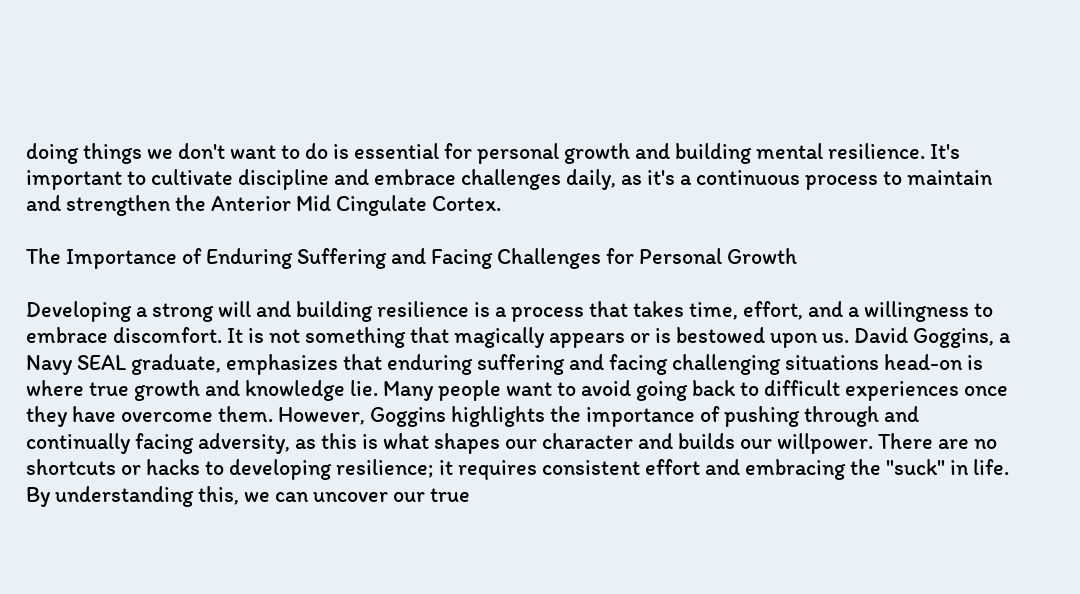doing things we don't want to do is essential for personal growth and building mental resilience. It's important to cultivate discipline and embrace challenges daily, as it's a continuous process to maintain and strengthen the Anterior Mid Cingulate Cortex.

The Importance of Enduring Suffering and Facing Challenges for Personal Growth

Developing a strong will and building resilience is a process that takes time, effort, and a willingness to embrace discomfort. It is not something that magically appears or is bestowed upon us. David Goggins, a Navy SEAL graduate, emphasizes that enduring suffering and facing challenging situations head-on is where true growth and knowledge lie. Many people want to avoid going back to difficult experiences once they have overcome them. However, Goggins highlights the importance of pushing through and continually facing adversity, as this is what shapes our character and builds our willpower. There are no shortcuts or hacks to developing resilience; it requires consistent effort and embracing the "suck" in life. By understanding this, we can uncover our true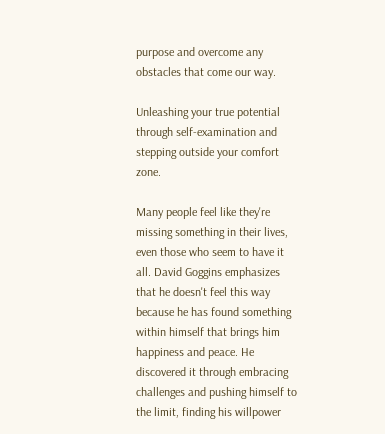purpose and overcome any obstacles that come our way.

Unleashing your true potential through self-examination and stepping outside your comfort zone.

Many people feel like they're missing something in their lives, even those who seem to have it all. David Goggins emphasizes that he doesn't feel this way because he has found something within himself that brings him happiness and peace. He discovered it through embracing challenges and pushing himself to the limit, finding his willpower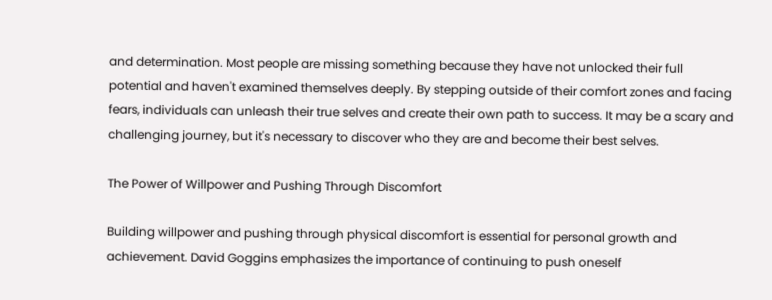and determination. Most people are missing something because they have not unlocked their full potential and haven't examined themselves deeply. By stepping outside of their comfort zones and facing fears, individuals can unleash their true selves and create their own path to success. It may be a scary and challenging journey, but it's necessary to discover who they are and become their best selves.

The Power of Willpower and Pushing Through Discomfort

Building willpower and pushing through physical discomfort is essential for personal growth and achievement. David Goggins emphasizes the importance of continuing to push oneself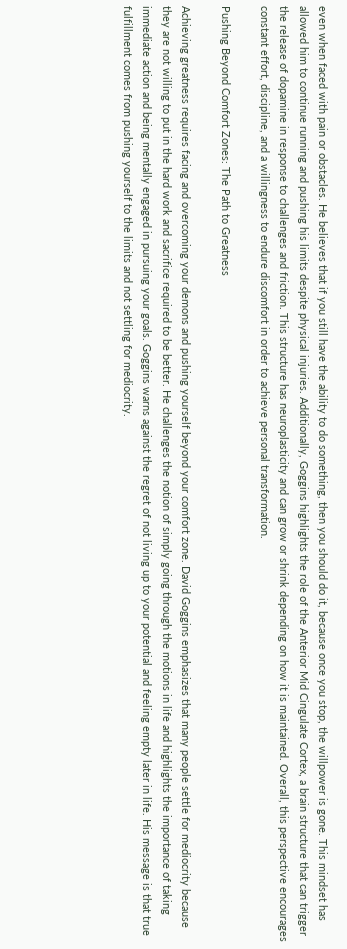even when faced with pain or obstacles. He believes that if you still have the ability to do something, then you should do it, because once you stop, the willpower is gone. This mindset has allowed him to continue running and pushing his limits despite physical injuries. Additionally, Goggins highlights the role of the Anterior Mid Cingulate Cortex, a brain structure that can trigger the release of dopamine in response to challenges and friction. This structure has neuroplasticity and can grow or shrink depending on how it is maintained. Overall, this perspective encourages constant effort, discipline, and a willingness to endure discomfort in order to achieve personal transformation.

Pushing Beyond Comfort Zones: The Path to Greatness

Achieving greatness requires facing and overcoming your demons and pushing yourself beyond your comfort zone. David Goggins emphasizes that many people settle for mediocrity because they are not willing to put in the hard work and sacrifice required to be better. He challenges the notion of simply going through the motions in life and highlights the importance of taking immediate action and being mentally engaged in pursuing your goals. Goggins warns against the regret of not living up to your potential and feeling empty later in life. His message is that true fulfillment comes from pushing yourself to the limits and not settling for mediocrity.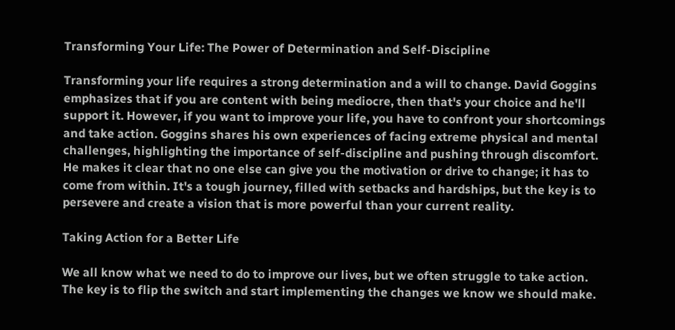Transforming Your Life: The Power of Determination and Self-Discipline

Transforming your life requires a strong determination and a will to change. David Goggins emphasizes that if you are content with being mediocre, then that's your choice and he'll support it. However, if you want to improve your life, you have to confront your shortcomings and take action. Goggins shares his own experiences of facing extreme physical and mental challenges, highlighting the importance of self-discipline and pushing through discomfort. He makes it clear that no one else can give you the motivation or drive to change; it has to come from within. It's a tough journey, filled with setbacks and hardships, but the key is to persevere and create a vision that is more powerful than your current reality.

Taking Action for a Better Life

We all know what we need to do to improve our lives, but we often struggle to take action. The key is to flip the switch and start implementing the changes we know we should make.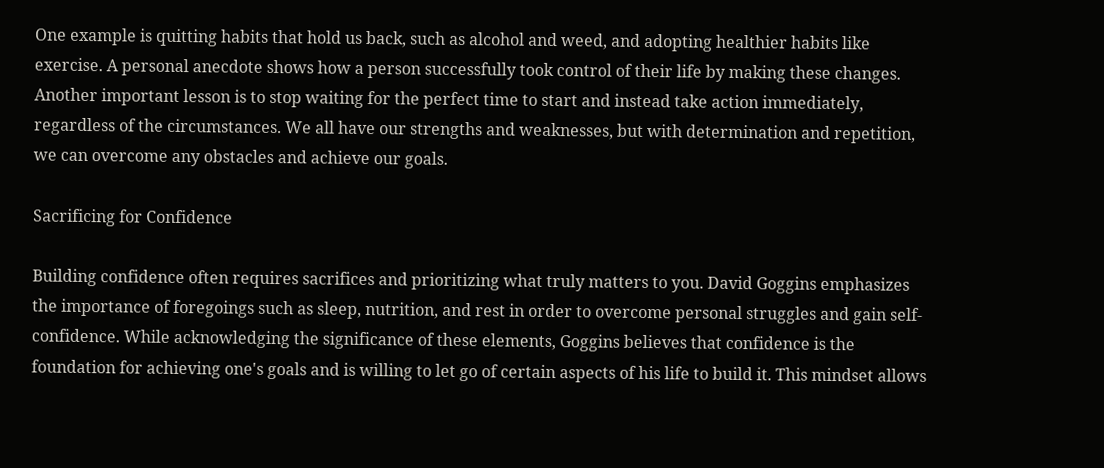One example is quitting habits that hold us back, such as alcohol and weed, and adopting healthier habits like exercise. A personal anecdote shows how a person successfully took control of their life by making these changes. Another important lesson is to stop waiting for the perfect time to start and instead take action immediately, regardless of the circumstances. We all have our strengths and weaknesses, but with determination and repetition, we can overcome any obstacles and achieve our goals.

Sacrificing for Confidence

Building confidence often requires sacrifices and prioritizing what truly matters to you. David Goggins emphasizes the importance of foregoings such as sleep, nutrition, and rest in order to overcome personal struggles and gain self-confidence. While acknowledging the significance of these elements, Goggins believes that confidence is the foundation for achieving one's goals and is willing to let go of certain aspects of his life to build it. This mindset allows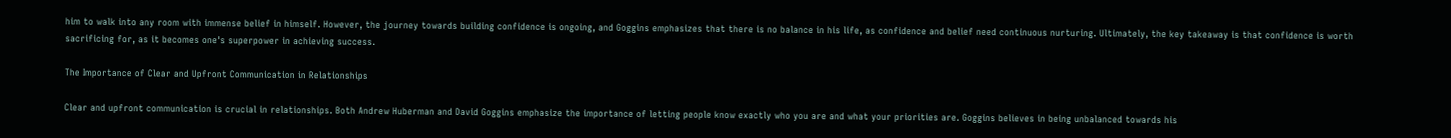him to walk into any room with immense belief in himself. However, the journey towards building confidence is ongoing, and Goggins emphasizes that there is no balance in his life, as confidence and belief need continuous nurturing. Ultimately, the key takeaway is that confidence is worth sacrificing for, as it becomes one's superpower in achieving success.

The Importance of Clear and Upfront Communication in Relationships

Clear and upfront communication is crucial in relationships. Both Andrew Huberman and David Goggins emphasize the importance of letting people know exactly who you are and what your priorities are. Goggins believes in being unbalanced towards his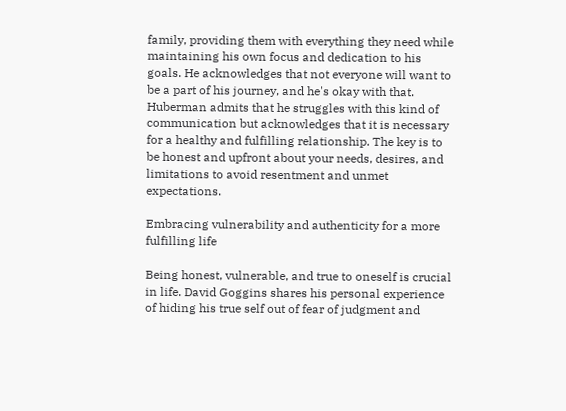family, providing them with everything they need while maintaining his own focus and dedication to his goals. He acknowledges that not everyone will want to be a part of his journey, and he's okay with that. Huberman admits that he struggles with this kind of communication but acknowledges that it is necessary for a healthy and fulfilling relationship. The key is to be honest and upfront about your needs, desires, and limitations to avoid resentment and unmet expectations.

Embracing vulnerability and authenticity for a more fulfilling life

Being honest, vulnerable, and true to oneself is crucial in life. David Goggins shares his personal experience of hiding his true self out of fear of judgment and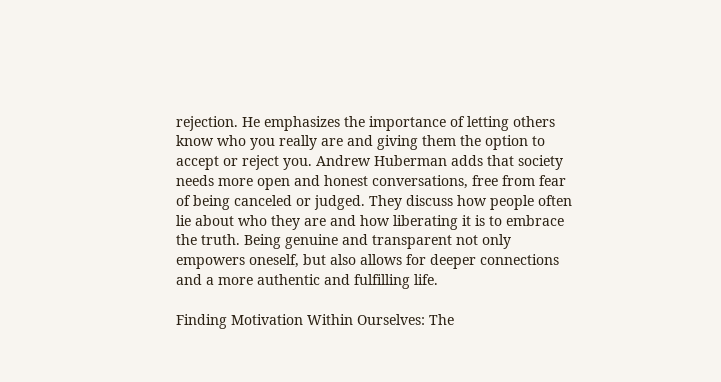rejection. He emphasizes the importance of letting others know who you really are and giving them the option to accept or reject you. Andrew Huberman adds that society needs more open and honest conversations, free from fear of being canceled or judged. They discuss how people often lie about who they are and how liberating it is to embrace the truth. Being genuine and transparent not only empowers oneself, but also allows for deeper connections and a more authentic and fulfilling life.

Finding Motivation Within Ourselves: The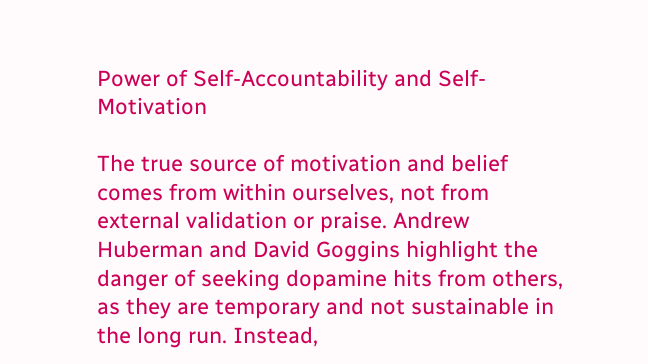Power of Self-Accountability and Self-Motivation

The true source of motivation and belief comes from within ourselves, not from external validation or praise. Andrew Huberman and David Goggins highlight the danger of seeking dopamine hits from others, as they are temporary and not sustainable in the long run. Instead,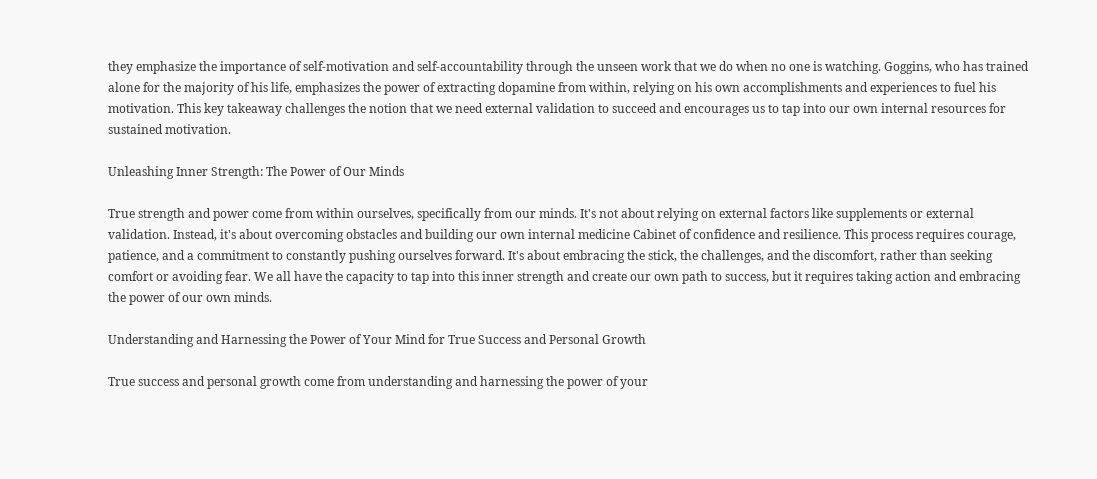they emphasize the importance of self-motivation and self-accountability through the unseen work that we do when no one is watching. Goggins, who has trained alone for the majority of his life, emphasizes the power of extracting dopamine from within, relying on his own accomplishments and experiences to fuel his motivation. This key takeaway challenges the notion that we need external validation to succeed and encourages us to tap into our own internal resources for sustained motivation.

Unleashing Inner Strength: The Power of Our Minds

True strength and power come from within ourselves, specifically from our minds. It's not about relying on external factors like supplements or external validation. Instead, it's about overcoming obstacles and building our own internal medicine Cabinet of confidence and resilience. This process requires courage, patience, and a commitment to constantly pushing ourselves forward. It's about embracing the stick, the challenges, and the discomfort, rather than seeking comfort or avoiding fear. We all have the capacity to tap into this inner strength and create our own path to success, but it requires taking action and embracing the power of our own minds.

Understanding and Harnessing the Power of Your Mind for True Success and Personal Growth

True success and personal growth come from understanding and harnessing the power of your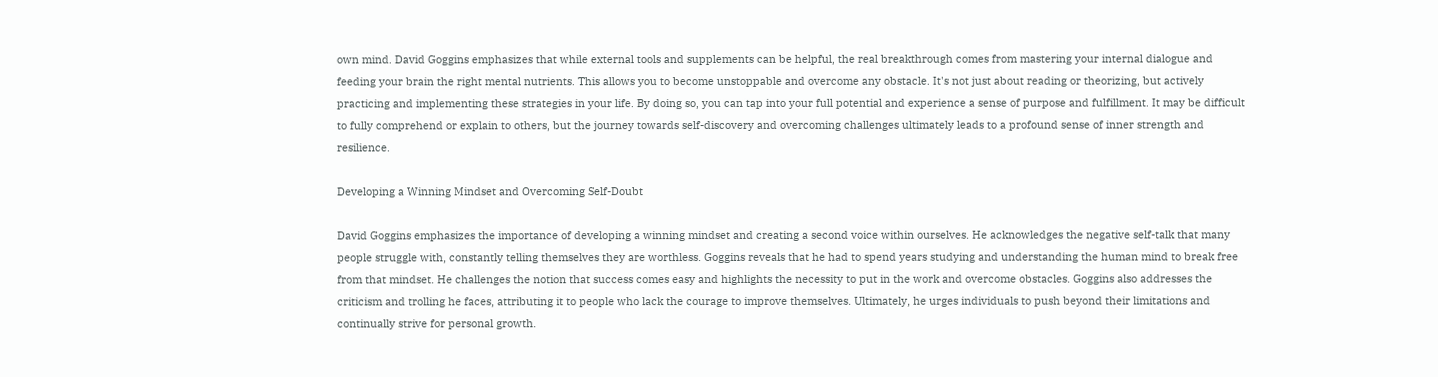own mind. David Goggins emphasizes that while external tools and supplements can be helpful, the real breakthrough comes from mastering your internal dialogue and feeding your brain the right mental nutrients. This allows you to become unstoppable and overcome any obstacle. It's not just about reading or theorizing, but actively practicing and implementing these strategies in your life. By doing so, you can tap into your full potential and experience a sense of purpose and fulfillment. It may be difficult to fully comprehend or explain to others, but the journey towards self-discovery and overcoming challenges ultimately leads to a profound sense of inner strength and resilience.

Developing a Winning Mindset and Overcoming Self-Doubt

David Goggins emphasizes the importance of developing a winning mindset and creating a second voice within ourselves. He acknowledges the negative self-talk that many people struggle with, constantly telling themselves they are worthless. Goggins reveals that he had to spend years studying and understanding the human mind to break free from that mindset. He challenges the notion that success comes easy and highlights the necessity to put in the work and overcome obstacles. Goggins also addresses the criticism and trolling he faces, attributing it to people who lack the courage to improve themselves. Ultimately, he urges individuals to push beyond their limitations and continually strive for personal growth.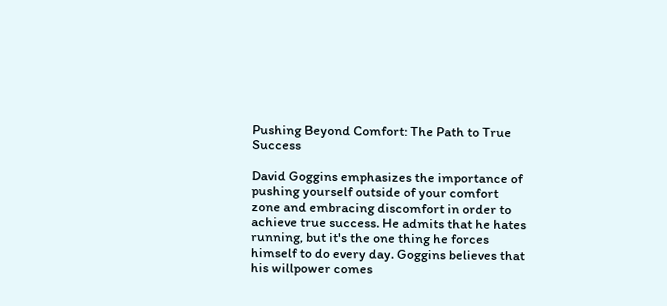Pushing Beyond Comfort: The Path to True Success

David Goggins emphasizes the importance of pushing yourself outside of your comfort zone and embracing discomfort in order to achieve true success. He admits that he hates running, but it's the one thing he forces himself to do every day. Goggins believes that his willpower comes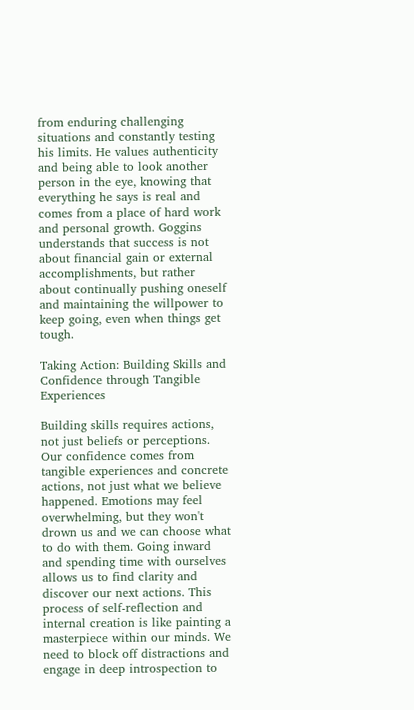from enduring challenging situations and constantly testing his limits. He values authenticity and being able to look another person in the eye, knowing that everything he says is real and comes from a place of hard work and personal growth. Goggins understands that success is not about financial gain or external accomplishments, but rather about continually pushing oneself and maintaining the willpower to keep going, even when things get tough.

Taking Action: Building Skills and Confidence through Tangible Experiences

Building skills requires actions, not just beliefs or perceptions. Our confidence comes from tangible experiences and concrete actions, not just what we believe happened. Emotions may feel overwhelming, but they won't drown us and we can choose what to do with them. Going inward and spending time with ourselves allows us to find clarity and discover our next actions. This process of self-reflection and internal creation is like painting a masterpiece within our minds. We need to block off distractions and engage in deep introspection to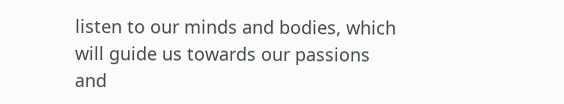listen to our minds and bodies, which will guide us towards our passions and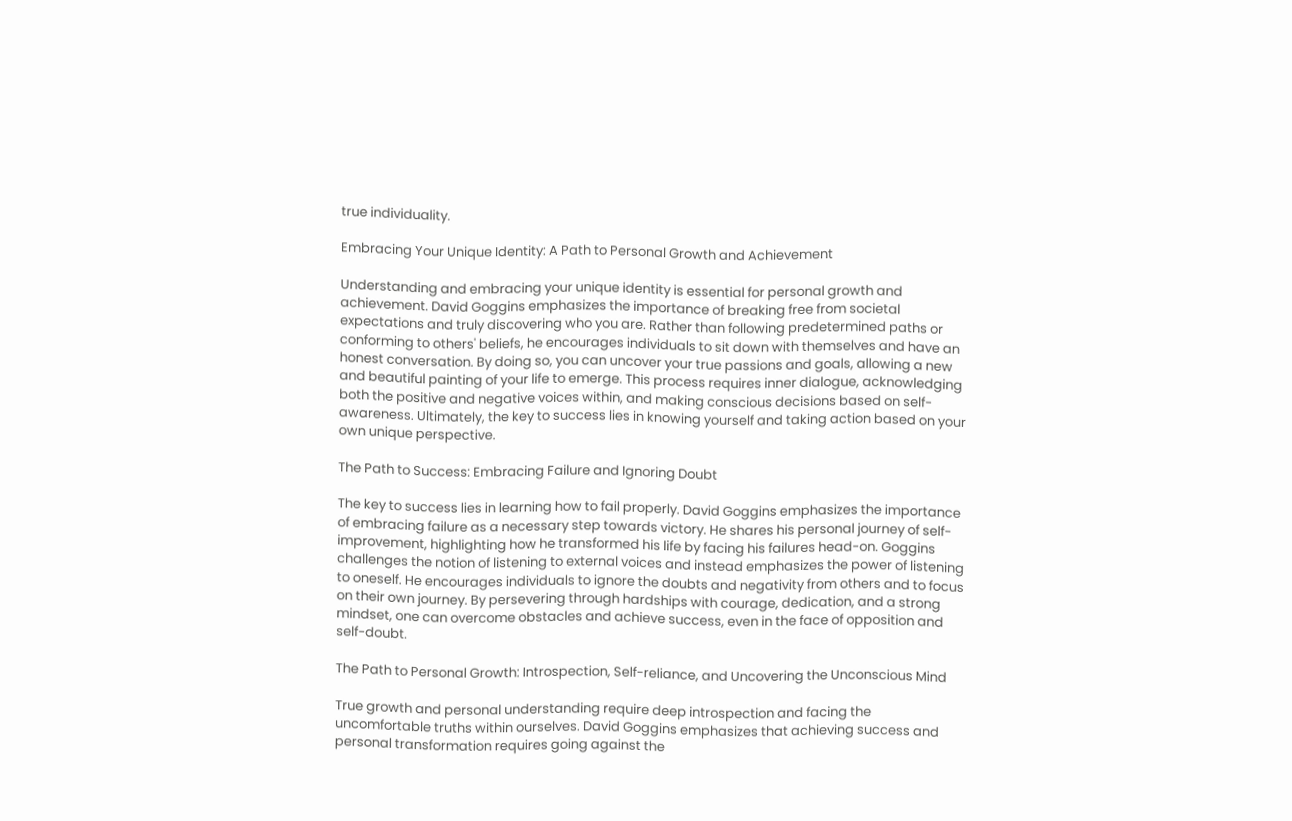true individuality.

Embracing Your Unique Identity: A Path to Personal Growth and Achievement

Understanding and embracing your unique identity is essential for personal growth and achievement. David Goggins emphasizes the importance of breaking free from societal expectations and truly discovering who you are. Rather than following predetermined paths or conforming to others' beliefs, he encourages individuals to sit down with themselves and have an honest conversation. By doing so, you can uncover your true passions and goals, allowing a new and beautiful painting of your life to emerge. This process requires inner dialogue, acknowledging both the positive and negative voices within, and making conscious decisions based on self-awareness. Ultimately, the key to success lies in knowing yourself and taking action based on your own unique perspective.

The Path to Success: Embracing Failure and Ignoring Doubt

The key to success lies in learning how to fail properly. David Goggins emphasizes the importance of embracing failure as a necessary step towards victory. He shares his personal journey of self-improvement, highlighting how he transformed his life by facing his failures head-on. Goggins challenges the notion of listening to external voices and instead emphasizes the power of listening to oneself. He encourages individuals to ignore the doubts and negativity from others and to focus on their own journey. By persevering through hardships with courage, dedication, and a strong mindset, one can overcome obstacles and achieve success, even in the face of opposition and self-doubt.

The Path to Personal Growth: Introspection, Self-reliance, and Uncovering the Unconscious Mind

True growth and personal understanding require deep introspection and facing the uncomfortable truths within ourselves. David Goggins emphasizes that achieving success and personal transformation requires going against the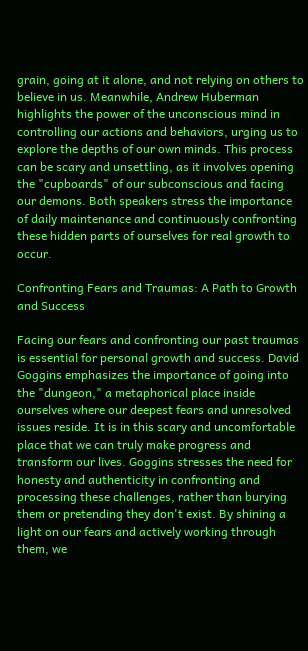grain, going at it alone, and not relying on others to believe in us. Meanwhile, Andrew Huberman highlights the power of the unconscious mind in controlling our actions and behaviors, urging us to explore the depths of our own minds. This process can be scary and unsettling, as it involves opening the "cupboards" of our subconscious and facing our demons. Both speakers stress the importance of daily maintenance and continuously confronting these hidden parts of ourselves for real growth to occur.

Confronting Fears and Traumas: A Path to Growth and Success

Facing our fears and confronting our past traumas is essential for personal growth and success. David Goggins emphasizes the importance of going into the "dungeon," a metaphorical place inside ourselves where our deepest fears and unresolved issues reside. It is in this scary and uncomfortable place that we can truly make progress and transform our lives. Goggins stresses the need for honesty and authenticity in confronting and processing these challenges, rather than burying them or pretending they don't exist. By shining a light on our fears and actively working through them, we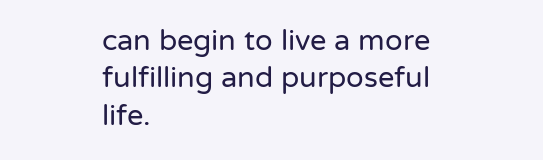can begin to live a more fulfilling and purposeful life.